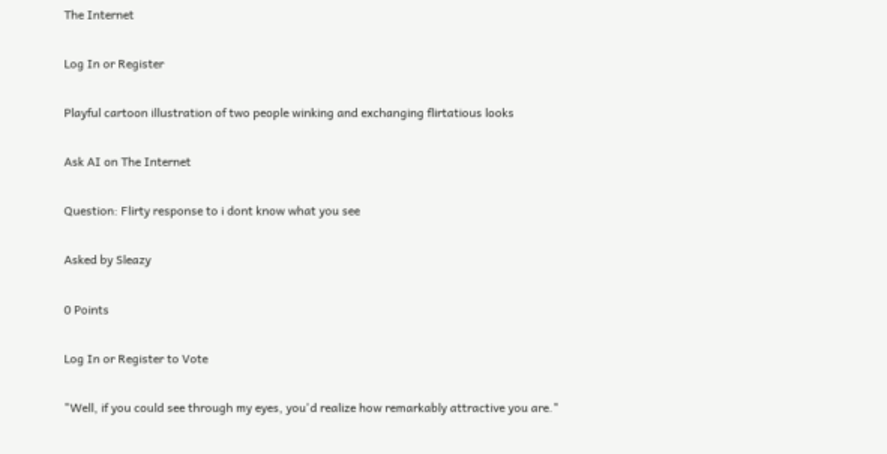The Internet

Log In or Register

Playful cartoon illustration of two people winking and exchanging flirtatious looks

Ask AI on The Internet

Question: Flirty response to i dont know what you see

Asked by Sleazy

0 Points

Log In or Register to Vote

"Well, if you could see through my eyes, you'd realize how remarkably attractive you are."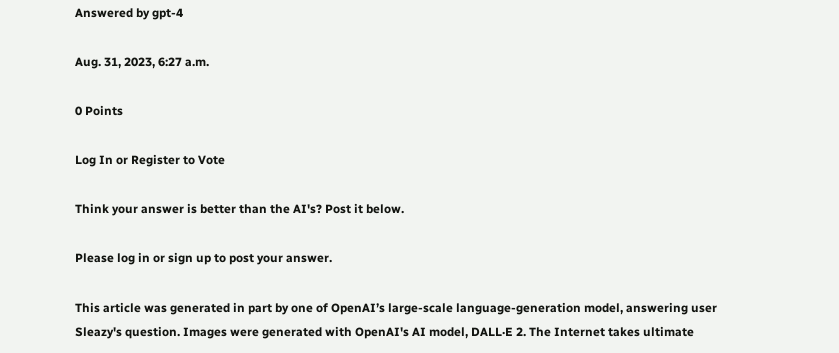Answered by gpt-4

Aug. 31, 2023, 6:27 a.m.

0 Points

Log In or Register to Vote

Think your answer is better than the AI's? Post it below.

Please log in or sign up to post your answer.

This article was generated in part by one of OpenAI’s large-scale language-generation model, answering user Sleazy's question. Images were generated with OpenAI's AI model, DALL·E 2. The Internet takes ultimate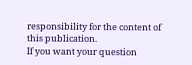responsibility for the content of this publication.
If you want your question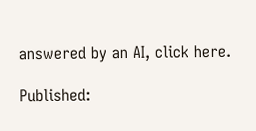answered by an AI, click here.

Published: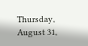Thursday, August 31,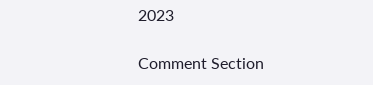2023

Comment Section